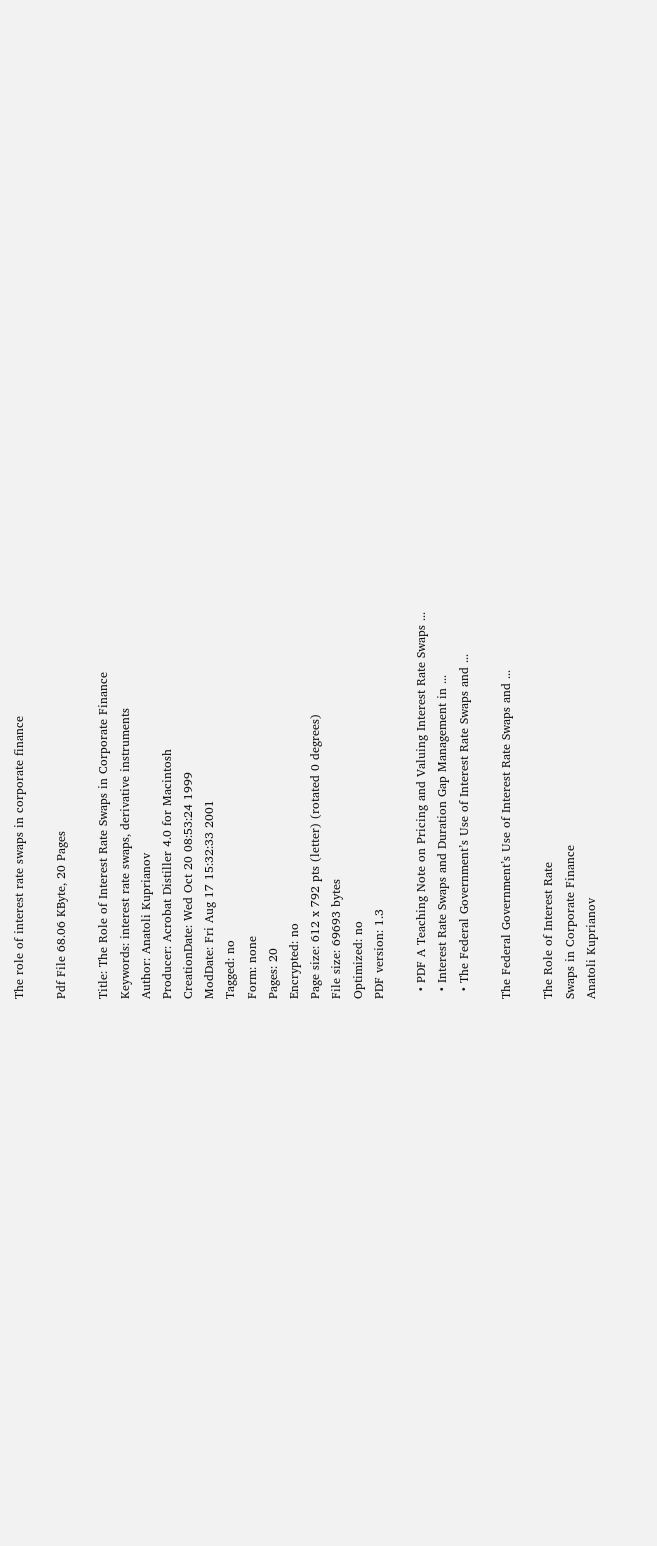The role of interest rate swaps in corporate finance

Pdf File 68.06 KByte, 20 Pages

Title: The Role of Interest Rate Swaps in Corporate Finance
Keywords: interest rate swaps, derivative instruments
Author: Anatoli Kuprianov
Producer: Acrobat Distiller 4.0 for Macintosh
CreationDate: Wed Oct 20 08:53:24 1999
ModDate: Fri Aug 17 15:32:33 2001
Tagged: no
Form: none
Pages: 20
Encrypted: no
Page size: 612 x 792 pts (letter) (rotated 0 degrees)
File size: 69693 bytes
Optimized: no
PDF version: 1.3

  • PDF A Teaching Note on Pricing and Valuing Interest Rate Swaps ...
  • Interest Rate Swaps and Duration Gap Management in ...
  • The Federal Government’s Use of Interest Rate Swaps and ...

The Federal Government’s Use of Interest Rate Swaps and ...

The Role of Interest Rate
Swaps in Corporate Finance
Anatoli Kuprianov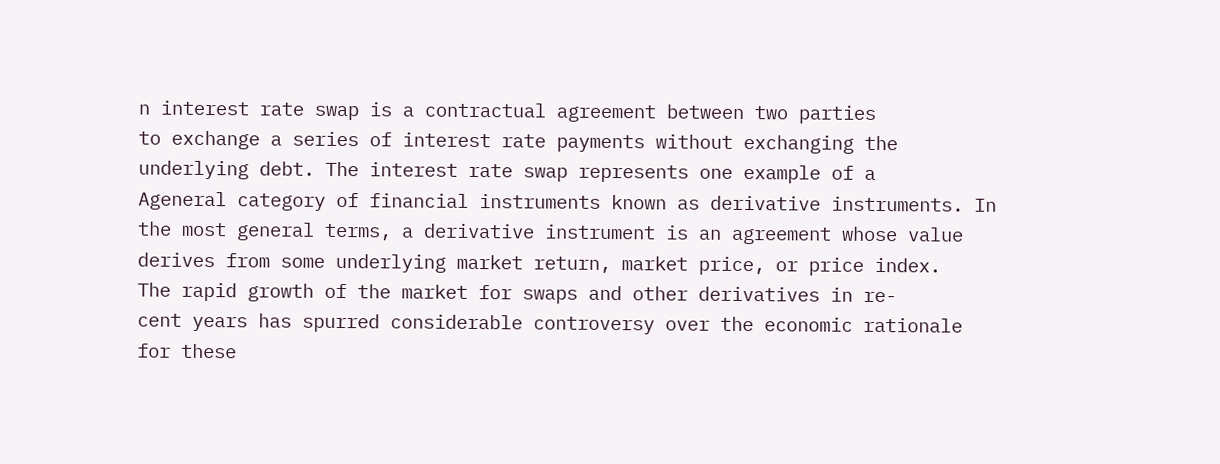n interest rate swap is a contractual agreement between two parties
to exchange a series of interest rate payments without exchanging the
underlying debt. The interest rate swap represents one example of a
Ageneral category of financial instruments known as derivative instruments. In
the most general terms, a derivative instrument is an agreement whose value
derives from some underlying market return, market price, or price index.
The rapid growth of the market for swaps and other derivatives in re-
cent years has spurred considerable controversy over the economic rationale
for these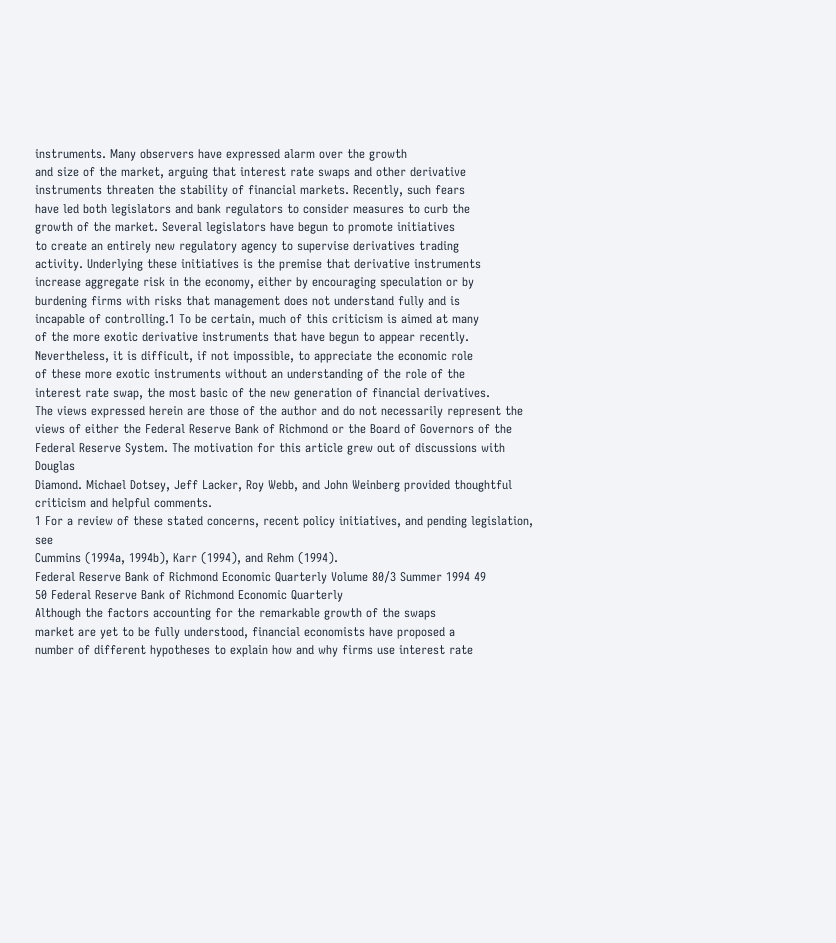instruments. Many observers have expressed alarm over the growth
and size of the market, arguing that interest rate swaps and other derivative
instruments threaten the stability of financial markets. Recently, such fears
have led both legislators and bank regulators to consider measures to curb the
growth of the market. Several legislators have begun to promote initiatives
to create an entirely new regulatory agency to supervise derivatives trading
activity. Underlying these initiatives is the premise that derivative instruments
increase aggregate risk in the economy, either by encouraging speculation or by
burdening firms with risks that management does not understand fully and is
incapable of controlling.1 To be certain, much of this criticism is aimed at many
of the more exotic derivative instruments that have begun to appear recently.
Nevertheless, it is difficult, if not impossible, to appreciate the economic role
of these more exotic instruments without an understanding of the role of the
interest rate swap, the most basic of the new generation of financial derivatives.
The views expressed herein are those of the author and do not necessarily represent the
views of either the Federal Reserve Bank of Richmond or the Board of Governors of the
Federal Reserve System. The motivation for this article grew out of discussions with Douglas
Diamond. Michael Dotsey, Jeff Lacker, Roy Webb, and John Weinberg provided thoughtful
criticism and helpful comments.
1 For a review of these stated concerns, recent policy initiatives, and pending legislation, see
Cummins (1994a, 1994b), Karr (1994), and Rehm (1994).
Federal Reserve Bank of Richmond Economic Quarterly Volume 80/3 Summer 1994 49
50 Federal Reserve Bank of Richmond Economic Quarterly
Although the factors accounting for the remarkable growth of the swaps
market are yet to be fully understood, financial economists have proposed a
number of different hypotheses to explain how and why firms use interest rate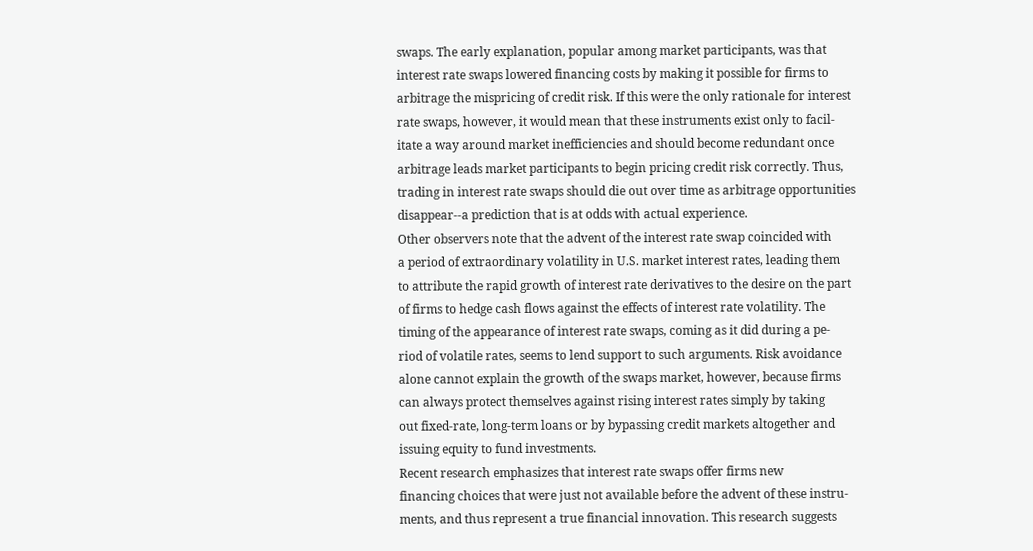swaps. The early explanation, popular among market participants, was that
interest rate swaps lowered financing costs by making it possible for firms to
arbitrage the mispricing of credit risk. If this were the only rationale for interest
rate swaps, however, it would mean that these instruments exist only to facil-
itate a way around market inefficiencies and should become redundant once
arbitrage leads market participants to begin pricing credit risk correctly. Thus,
trading in interest rate swaps should die out over time as arbitrage opportunities
disappear--a prediction that is at odds with actual experience.
Other observers note that the advent of the interest rate swap coincided with
a period of extraordinary volatility in U.S. market interest rates, leading them
to attribute the rapid growth of interest rate derivatives to the desire on the part
of firms to hedge cash flows against the effects of interest rate volatility. The
timing of the appearance of interest rate swaps, coming as it did during a pe-
riod of volatile rates, seems to lend support to such arguments. Risk avoidance
alone cannot explain the growth of the swaps market, however, because firms
can always protect themselves against rising interest rates simply by taking
out fixed-rate, long-term loans or by bypassing credit markets altogether and
issuing equity to fund investments.
Recent research emphasizes that interest rate swaps offer firms new
financing choices that were just not available before the advent of these instru-
ments, and thus represent a true financial innovation. This research suggests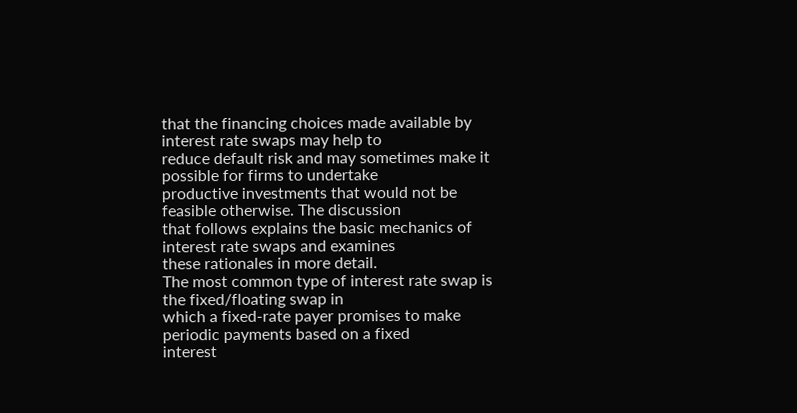that the financing choices made available by interest rate swaps may help to
reduce default risk and may sometimes make it possible for firms to undertake
productive investments that would not be feasible otherwise. The discussion
that follows explains the basic mechanics of interest rate swaps and examines
these rationales in more detail.
The most common type of interest rate swap is the fixed/floating swap in
which a fixed-rate payer promises to make periodic payments based on a fixed
interest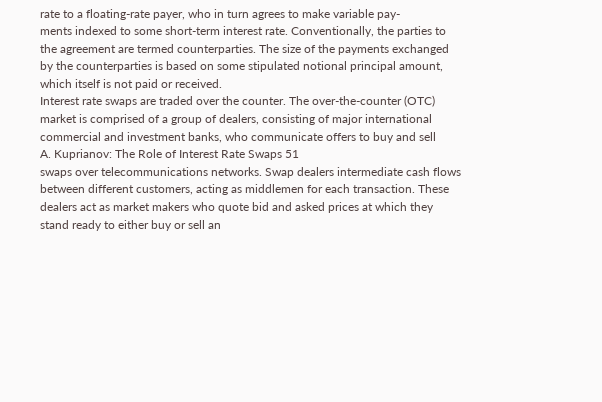rate to a floating-rate payer, who in turn agrees to make variable pay-
ments indexed to some short-term interest rate. Conventionally, the parties to
the agreement are termed counterparties. The size of the payments exchanged
by the counterparties is based on some stipulated notional principal amount,
which itself is not paid or received.
Interest rate swaps are traded over the counter. The over-the-counter (OTC)
market is comprised of a group of dealers, consisting of major international
commercial and investment banks, who communicate offers to buy and sell
A. Kuprianov: The Role of Interest Rate Swaps 51
swaps over telecommunications networks. Swap dealers intermediate cash flows
between different customers, acting as middlemen for each transaction. These
dealers act as market makers who quote bid and asked prices at which they
stand ready to either buy or sell an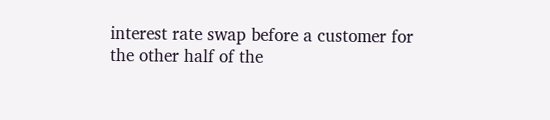interest rate swap before a customer for
the other half of the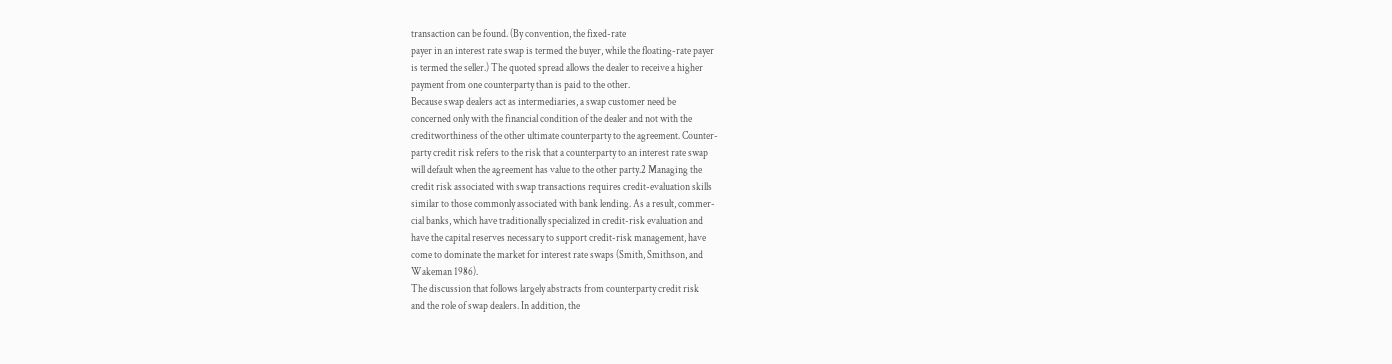transaction can be found. (By convention, the fixed-rate
payer in an interest rate swap is termed the buyer, while the floating-rate payer
is termed the seller.) The quoted spread allows the dealer to receive a higher
payment from one counterparty than is paid to the other.
Because swap dealers act as intermediaries, a swap customer need be
concerned only with the financial condition of the dealer and not with the
creditworthiness of the other ultimate counterparty to the agreement. Counter-
party credit risk refers to the risk that a counterparty to an interest rate swap
will default when the agreement has value to the other party.2 Managing the
credit risk associated with swap transactions requires credit-evaluation skills
similar to those commonly associated with bank lending. As a result, commer-
cial banks, which have traditionally specialized in credit-risk evaluation and
have the capital reserves necessary to support credit-risk management, have
come to dominate the market for interest rate swaps (Smith, Smithson, and
Wakeman 1986).
The discussion that follows largely abstracts from counterparty credit risk
and the role of swap dealers. In addition, the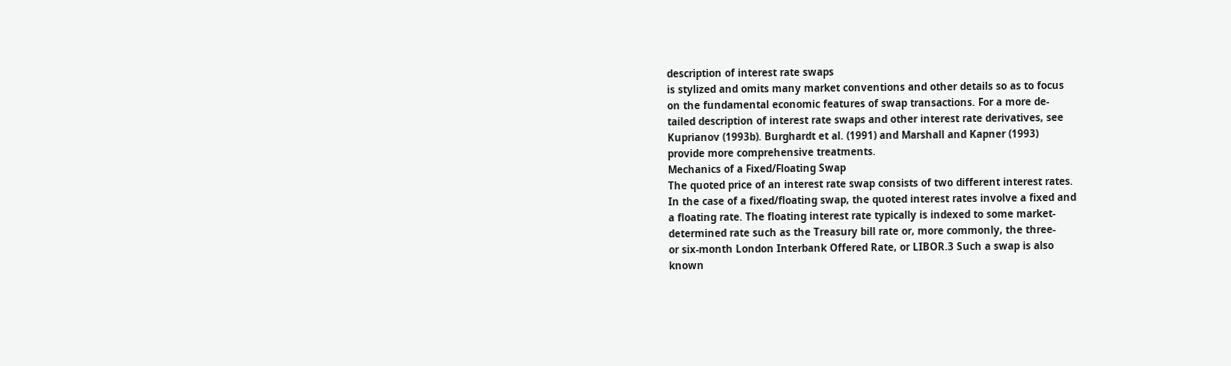description of interest rate swaps
is stylized and omits many market conventions and other details so as to focus
on the fundamental economic features of swap transactions. For a more de-
tailed description of interest rate swaps and other interest rate derivatives, see
Kuprianov (1993b). Burghardt et al. (1991) and Marshall and Kapner (1993)
provide more comprehensive treatments.
Mechanics of a Fixed/Floating Swap
The quoted price of an interest rate swap consists of two different interest rates.
In the case of a fixed/floating swap, the quoted interest rates involve a fixed and
a floating rate. The floating interest rate typically is indexed to some market-
determined rate such as the Treasury bill rate or, more commonly, the three-
or six-month London Interbank Offered Rate, or LIBOR.3 Such a swap is also
known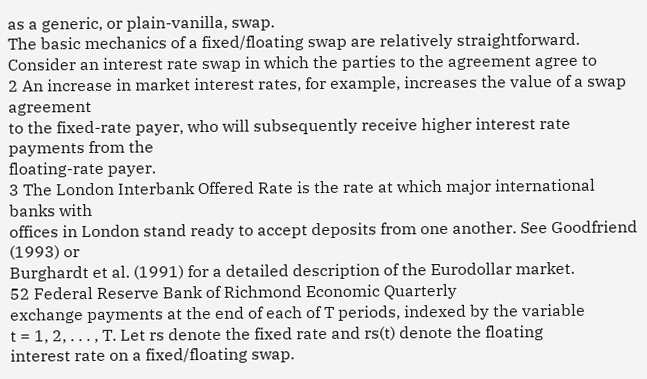as a generic, or plain-vanilla, swap.
The basic mechanics of a fixed/floating swap are relatively straightforward.
Consider an interest rate swap in which the parties to the agreement agree to
2 An increase in market interest rates, for example, increases the value of a swap agreement
to the fixed-rate payer, who will subsequently receive higher interest rate payments from the
floating-rate payer.
3 The London Interbank Offered Rate is the rate at which major international banks with
offices in London stand ready to accept deposits from one another. See Goodfriend (1993) or
Burghardt et al. (1991) for a detailed description of the Eurodollar market.
52 Federal Reserve Bank of Richmond Economic Quarterly
exchange payments at the end of each of T periods, indexed by the variable
t = 1, 2, . . . , T. Let rs denote the fixed rate and rs(t) denote the floating
interest rate on a fixed/floating swap.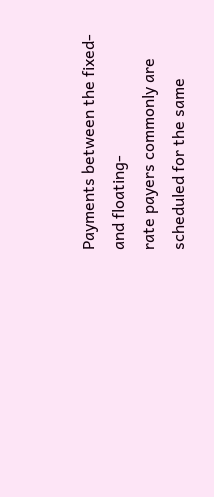Payments between the fixed- and floating-
rate payers commonly are scheduled for the same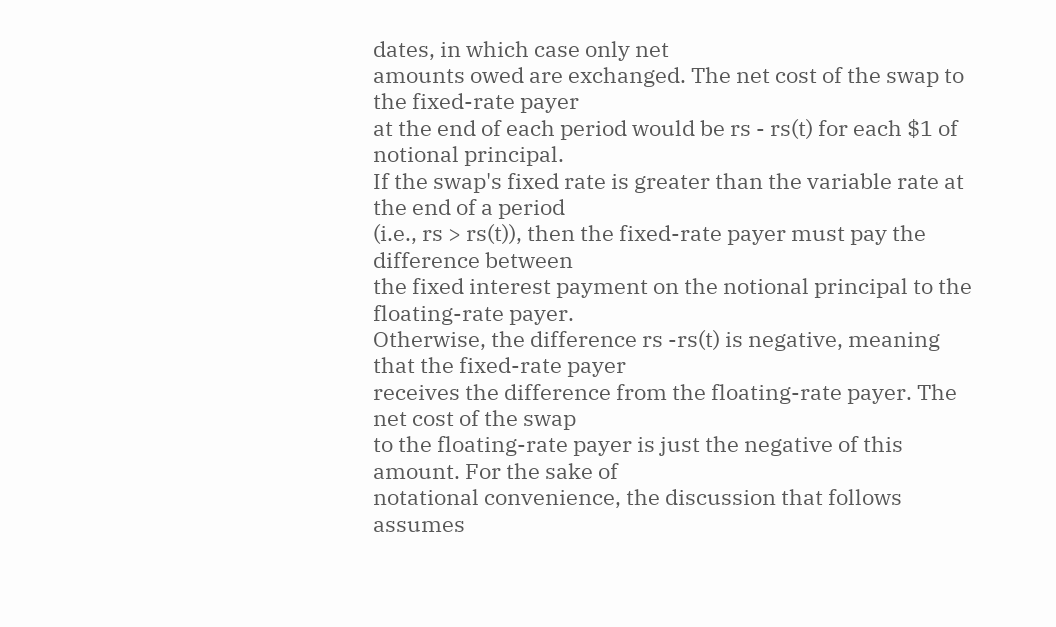dates, in which case only net
amounts owed are exchanged. The net cost of the swap to the fixed-rate payer
at the end of each period would be rs - rs(t) for each $1 of notional principal.
If the swap's fixed rate is greater than the variable rate at the end of a period
(i.e., rs > rs(t)), then the fixed-rate payer must pay the difference between
the fixed interest payment on the notional principal to the floating-rate payer.
Otherwise, the difference rs -rs(t) is negative, meaning that the fixed-rate payer
receives the difference from the floating-rate payer. The net cost of the swap
to the floating-rate payer is just the negative of this amount. For the sake of
notational convenience, the discussion that follows assumes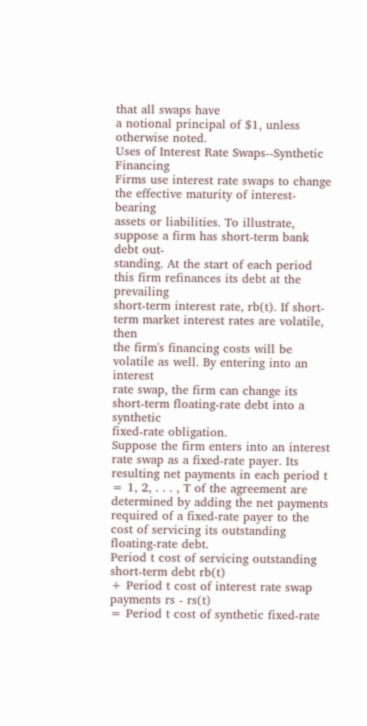that all swaps have
a notional principal of $1, unless otherwise noted.
Uses of Interest Rate Swaps--Synthetic Financing
Firms use interest rate swaps to change the effective maturity of interest-bearing
assets or liabilities. To illustrate, suppose a firm has short-term bank debt out-
standing. At the start of each period this firm refinances its debt at the prevailing
short-term interest rate, rb(t). If short-term market interest rates are volatile, then
the firm's financing costs will be volatile as well. By entering into an interest
rate swap, the firm can change its short-term floating-rate debt into a synthetic
fixed-rate obligation.
Suppose the firm enters into an interest rate swap as a fixed-rate payer. Its
resulting net payments in each period t = 1, 2, . . . , T of the agreement are
determined by adding the net payments required of a fixed-rate payer to the
cost of servicing its outstanding floating-rate debt.
Period t cost of servicing outstanding short-term debt rb(t)
+ Period t cost of interest rate swap payments rs - rs(t)
= Period t cost of synthetic fixed-rate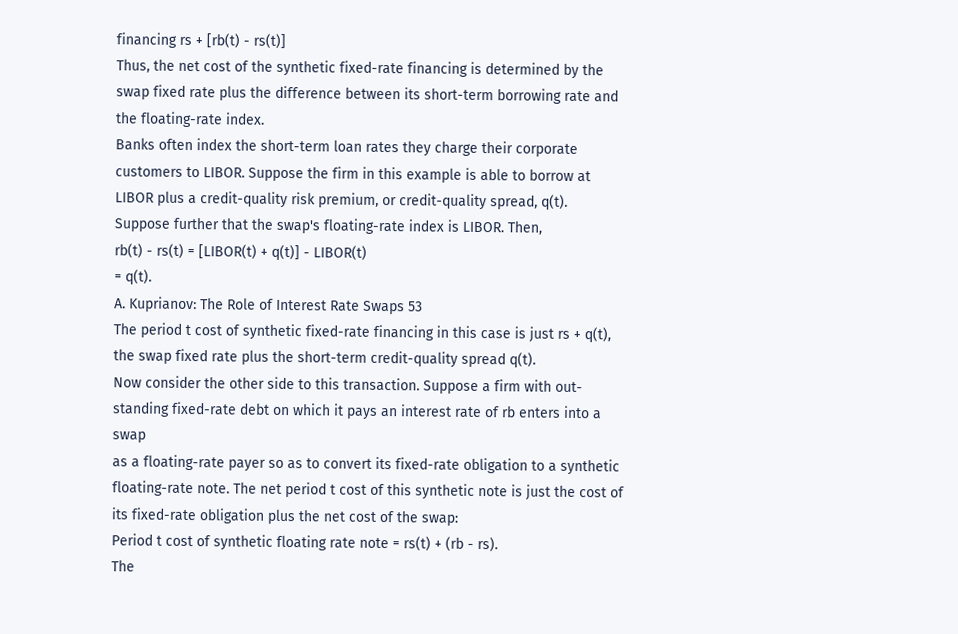financing rs + [rb(t) - rs(t)]
Thus, the net cost of the synthetic fixed-rate financing is determined by the
swap fixed rate plus the difference between its short-term borrowing rate and
the floating-rate index.
Banks often index the short-term loan rates they charge their corporate
customers to LIBOR. Suppose the firm in this example is able to borrow at
LIBOR plus a credit-quality risk premium, or credit-quality spread, q(t).
Suppose further that the swap's floating-rate index is LIBOR. Then,
rb(t) - rs(t) = [LIBOR(t) + q(t)] - LIBOR(t)
= q(t).
A. Kuprianov: The Role of Interest Rate Swaps 53
The period t cost of synthetic fixed-rate financing in this case is just rs + q(t),
the swap fixed rate plus the short-term credit-quality spread q(t).
Now consider the other side to this transaction. Suppose a firm with out-
standing fixed-rate debt on which it pays an interest rate of rb enters into a swap
as a floating-rate payer so as to convert its fixed-rate obligation to a synthetic
floating-rate note. The net period t cost of this synthetic note is just the cost of
its fixed-rate obligation plus the net cost of the swap:
Period t cost of synthetic floating rate note = rs(t) + (rb - rs).
The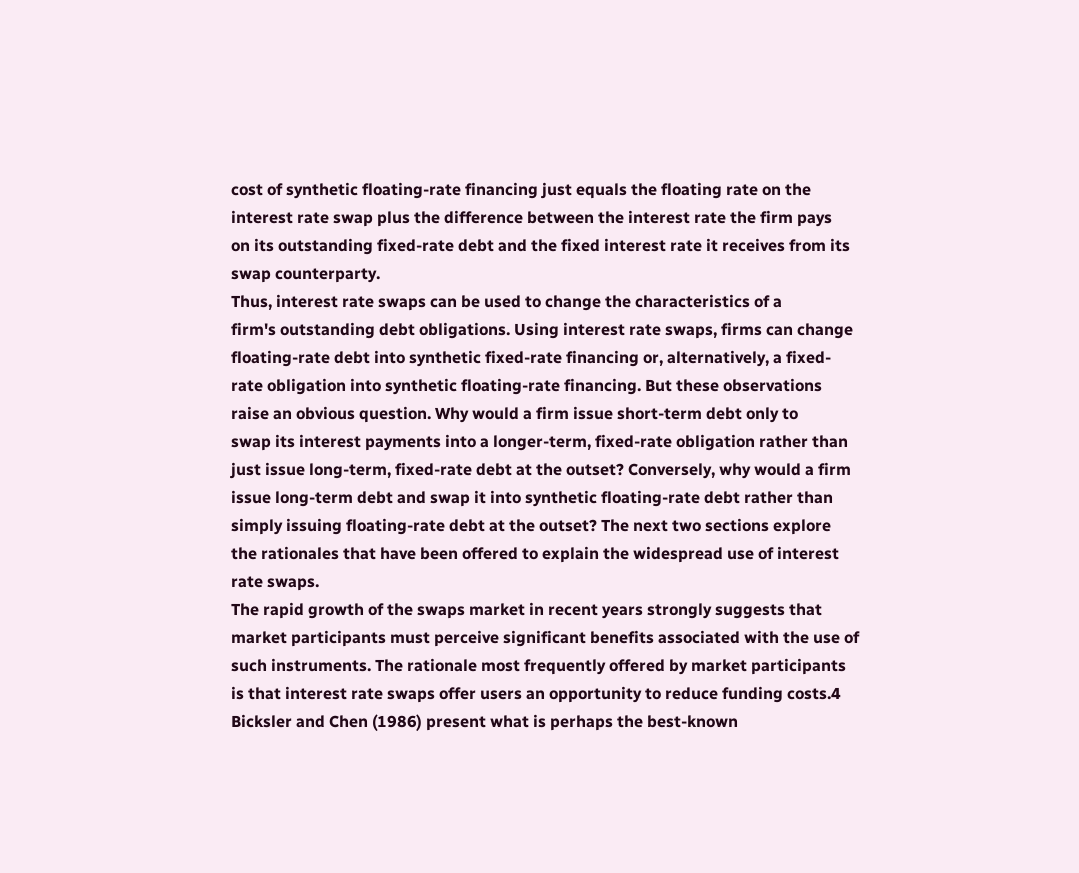cost of synthetic floating-rate financing just equals the floating rate on the
interest rate swap plus the difference between the interest rate the firm pays
on its outstanding fixed-rate debt and the fixed interest rate it receives from its
swap counterparty.
Thus, interest rate swaps can be used to change the characteristics of a
firm's outstanding debt obligations. Using interest rate swaps, firms can change
floating-rate debt into synthetic fixed-rate financing or, alternatively, a fixed-
rate obligation into synthetic floating-rate financing. But these observations
raise an obvious question. Why would a firm issue short-term debt only to
swap its interest payments into a longer-term, fixed-rate obligation rather than
just issue long-term, fixed-rate debt at the outset? Conversely, why would a firm
issue long-term debt and swap it into synthetic floating-rate debt rather than
simply issuing floating-rate debt at the outset? The next two sections explore
the rationales that have been offered to explain the widespread use of interest
rate swaps.
The rapid growth of the swaps market in recent years strongly suggests that
market participants must perceive significant benefits associated with the use of
such instruments. The rationale most frequently offered by market participants
is that interest rate swaps offer users an opportunity to reduce funding costs.4
Bicksler and Chen (1986) present what is perhaps the best-known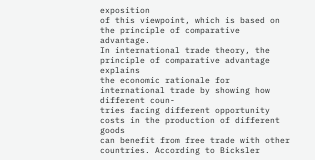exposition
of this viewpoint, which is based on the principle of comparative advantage.
In international trade theory, the principle of comparative advantage explains
the economic rationale for international trade by showing how different coun-
tries facing different opportunity costs in the production of different goods
can benefit from free trade with other countries. According to Bicksler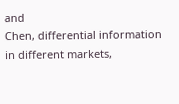and
Chen, differential information in different markets,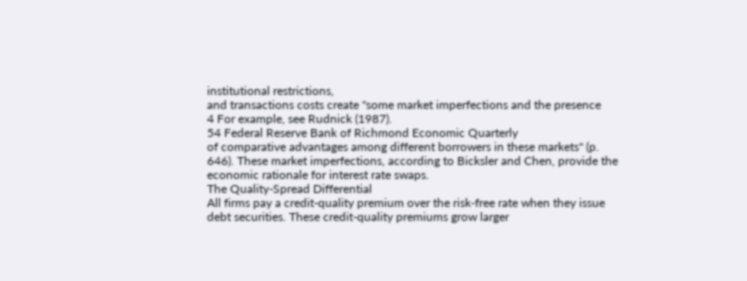institutional restrictions,
and transactions costs create "some market imperfections and the presence
4 For example, see Rudnick (1987).
54 Federal Reserve Bank of Richmond Economic Quarterly
of comparative advantages among different borrowers in these markets" (p.
646). These market imperfections, according to Bicksler and Chen, provide the
economic rationale for interest rate swaps.
The Quality-Spread Differential
All firms pay a credit-quality premium over the risk-free rate when they issue
debt securities. These credit-quality premiums grow larger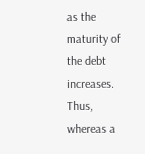as the maturity of
the debt increases. Thus, whereas a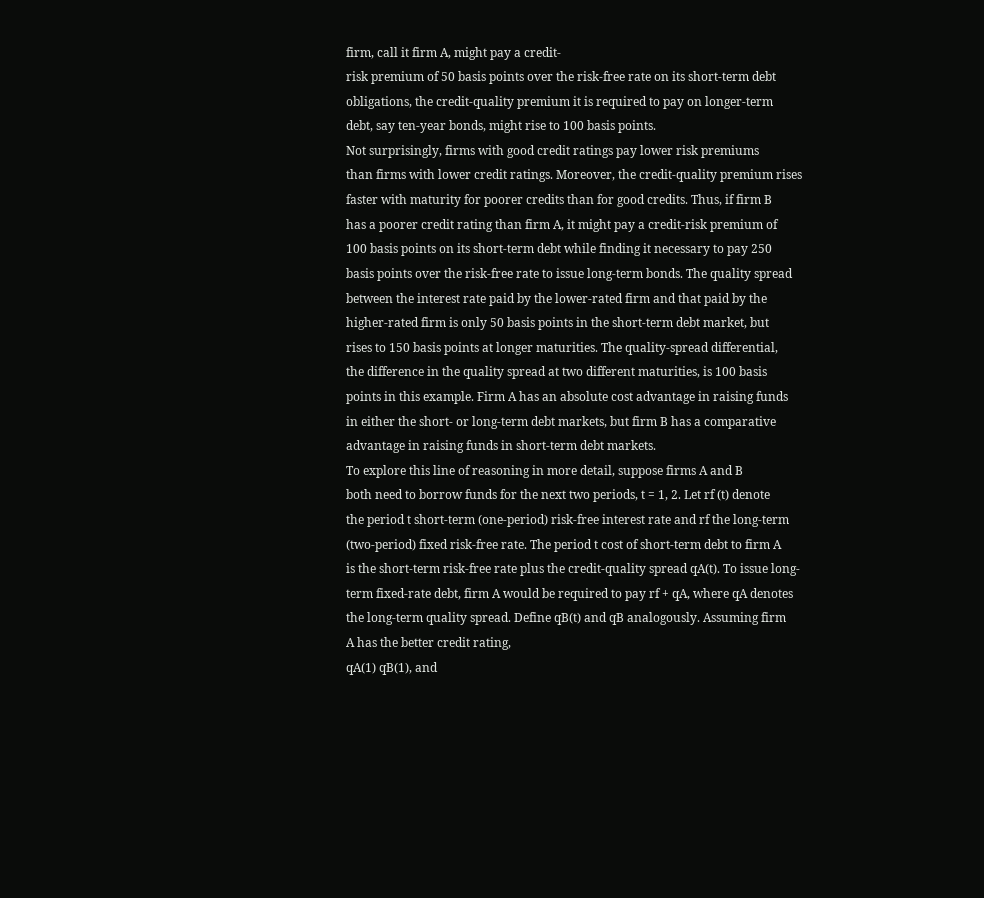firm, call it firm A, might pay a credit-
risk premium of 50 basis points over the risk-free rate on its short-term debt
obligations, the credit-quality premium it is required to pay on longer-term
debt, say ten-year bonds, might rise to 100 basis points.
Not surprisingly, firms with good credit ratings pay lower risk premiums
than firms with lower credit ratings. Moreover, the credit-quality premium rises
faster with maturity for poorer credits than for good credits. Thus, if firm B
has a poorer credit rating than firm A, it might pay a credit-risk premium of
100 basis points on its short-term debt while finding it necessary to pay 250
basis points over the risk-free rate to issue long-term bonds. The quality spread
between the interest rate paid by the lower-rated firm and that paid by the
higher-rated firm is only 50 basis points in the short-term debt market, but
rises to 150 basis points at longer maturities. The quality-spread differential,
the difference in the quality spread at two different maturities, is 100 basis
points in this example. Firm A has an absolute cost advantage in raising funds
in either the short- or long-term debt markets, but firm B has a comparative
advantage in raising funds in short-term debt markets.
To explore this line of reasoning in more detail, suppose firms A and B
both need to borrow funds for the next two periods, t = 1, 2. Let rf (t) denote
the period t short-term (one-period) risk-free interest rate and rf the long-term
(two-period) fixed risk-free rate. The period t cost of short-term debt to firm A
is the short-term risk-free rate plus the credit-quality spread qA(t). To issue long-
term fixed-rate debt, firm A would be required to pay rf + qA, where qA denotes
the long-term quality spread. Define qB(t) and qB analogously. Assuming firm
A has the better credit rating,
qA(1) qB(1), and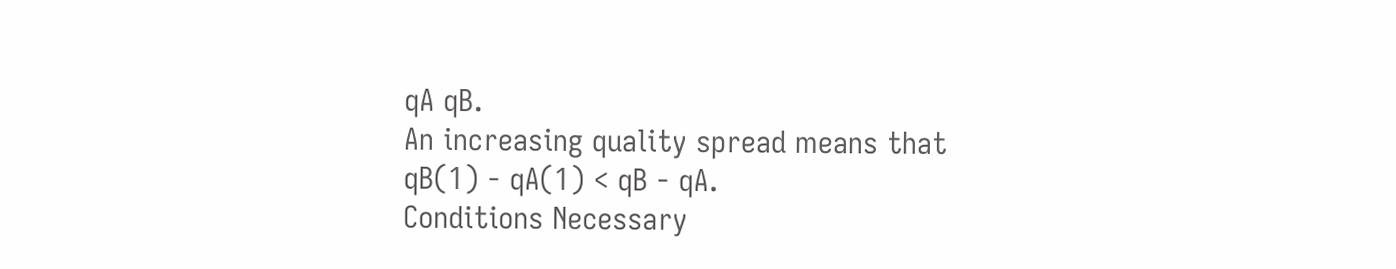qA qB.
An increasing quality spread means that
qB(1) - qA(1) < qB - qA.
Conditions Necessary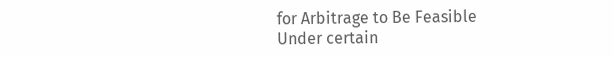for Arbitrage to Be Feasible
Under certain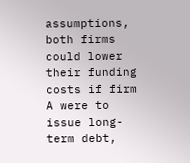assumptions, both firms could lower their funding costs if firm
A were to issue long-term debt,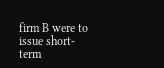firm B were to issue short-term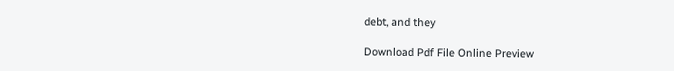debt, and they

Download Pdf File Online Preview